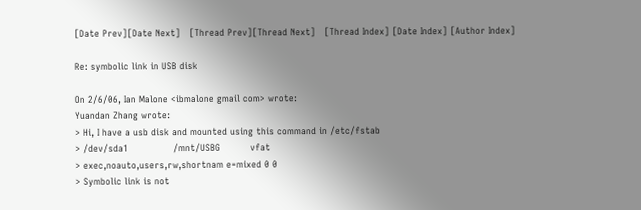[Date Prev][Date Next]   [Thread Prev][Thread Next]   [Thread Index] [Date Index] [Author Index]

Re: symbolic link in USB disk

On 2/6/06, Ian Malone <ibmalone gmail com> wrote:
Yuandan Zhang wrote:
> Hi, I have a usb disk and mounted using this command in /etc/fstab
> /dev/sda1               /mnt/USBG          vfat
> exec,noauto,users,rw,shortnam e=mixed 0 0
> Symbolic link is not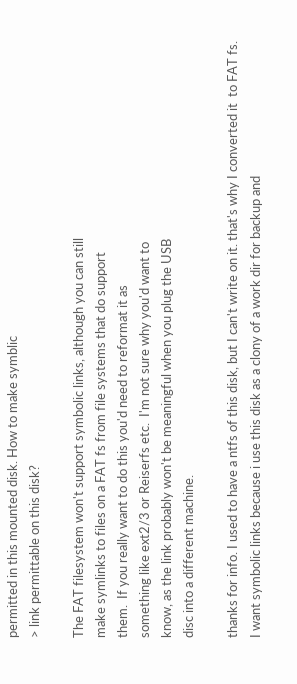permitted in this mounted disk. How to make symblic
> link permittable on this disk?

The FAT filesystem won't support symbolic links, although you can still
make symlinks to files on a FAT fs from file systems that do support
them.  If you really want to do this you'd need to reformat it as
something like ext2/3 or Reiserfs etc.  I'm not sure why you'd want to
know, as the link probably won't be meaningful when you plug the USB
disc into a different machine.

thanks for info. I used to have a ntfs of this disk, but I can't write on it. that's why I converted it  to FAT fs.  I want symbolic links because i use this disk as a clony of a work dir for backup and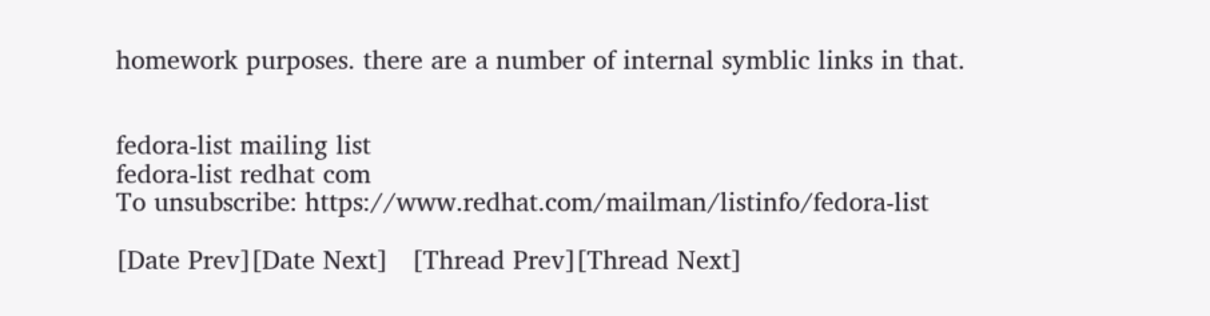homework purposes. there are a number of internal symblic links in that.


fedora-list mailing list
fedora-list redhat com
To unsubscribe: https://www.redhat.com/mailman/listinfo/fedora-list

[Date Prev][Date Next]   [Thread Prev][Thread Next]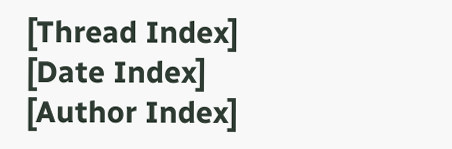[Thread Index] [Date Index] [Author Index]